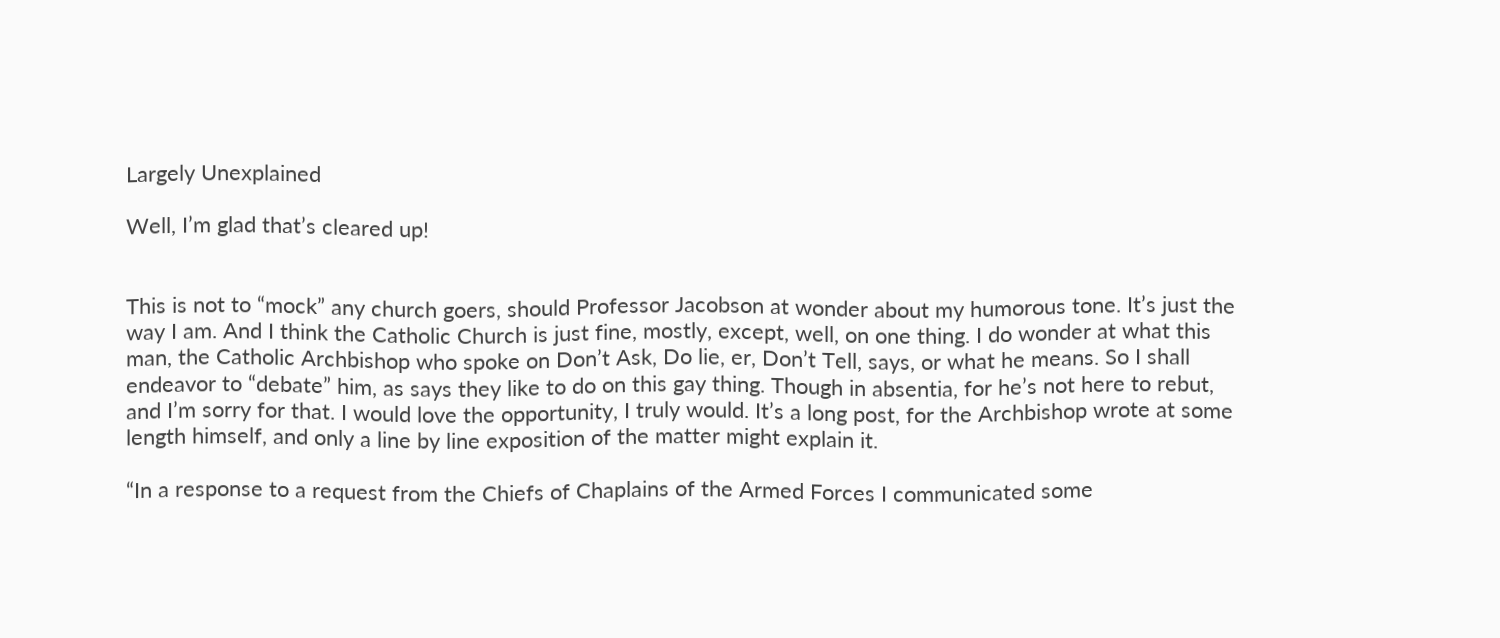Largely Unexplained

Well, I’m glad that’s cleared up!


This is not to “mock” any church goers, should Professor Jacobson at wonder about my humorous tone. It’s just the way I am. And I think the Catholic Church is just fine, mostly, except, well, on one thing. I do wonder at what this man, the Catholic Archbishop who spoke on Don’t Ask, Do lie, er, Don’t Tell, says, or what he means. So I shall endeavor to “debate” him, as says they like to do on this gay thing. Though in absentia, for he’s not here to rebut, and I’m sorry for that. I would love the opportunity, I truly would. It’s a long post, for the Archbishop wrote at some length himself, and only a line by line exposition of the matter might explain it.

“In a response to a request from the Chiefs of Chaplains of the Armed Forces I communicated some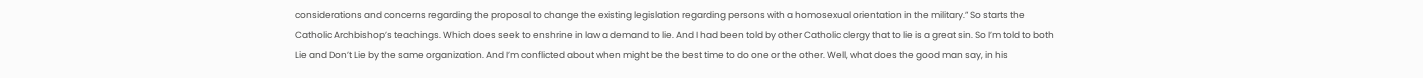considerations and concerns regarding the proposal to change the existing legislation regarding persons with a homosexual orientation in the military.” So starts the Catholic Archbishop’s teachings. Which does seek to enshrine in law a demand to lie. And I had been told by other Catholic clergy that to lie is a great sin. So I’m told to both Lie and Don’t Lie by the same organization. And I’m conflicted about when might be the best time to do one or the other. Well, what does the good man say, in his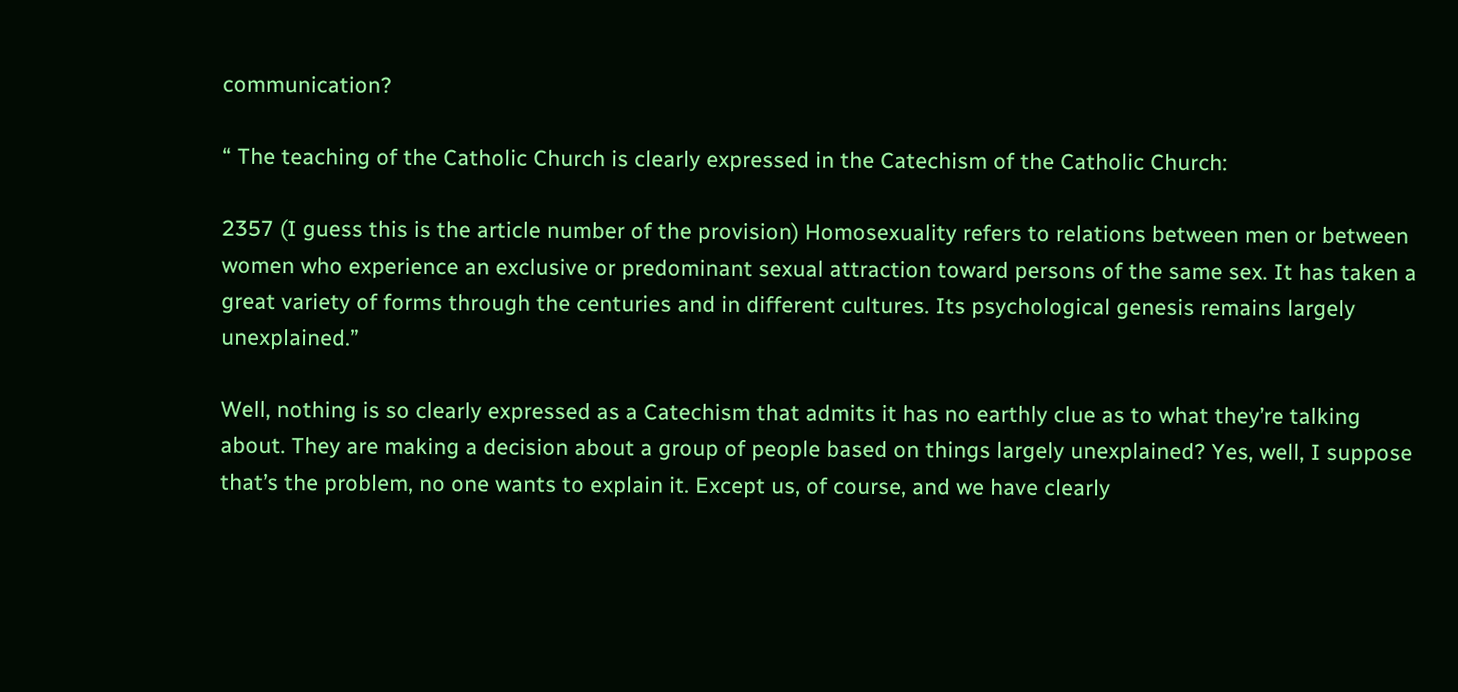communication?

“ The teaching of the Catholic Church is clearly expressed in the Catechism of the Catholic Church:

2357 (I guess this is the article number of the provision) Homosexuality refers to relations between men or between women who experience an exclusive or predominant sexual attraction toward persons of the same sex. It has taken a great variety of forms through the centuries and in different cultures. Its psychological genesis remains largely unexplained.”

Well, nothing is so clearly expressed as a Catechism that admits it has no earthly clue as to what they’re talking about. They are making a decision about a group of people based on things largely unexplained? Yes, well, I suppose that’s the problem, no one wants to explain it. Except us, of course, and we have clearly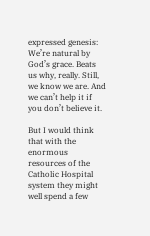expressed genesis: We’re natural by God’s grace. Beats us why, really. Still, we know we are. And we can’t help it if you don’t believe it.

But I would think that with the enormous resources of the Catholic Hospital system they might well spend a few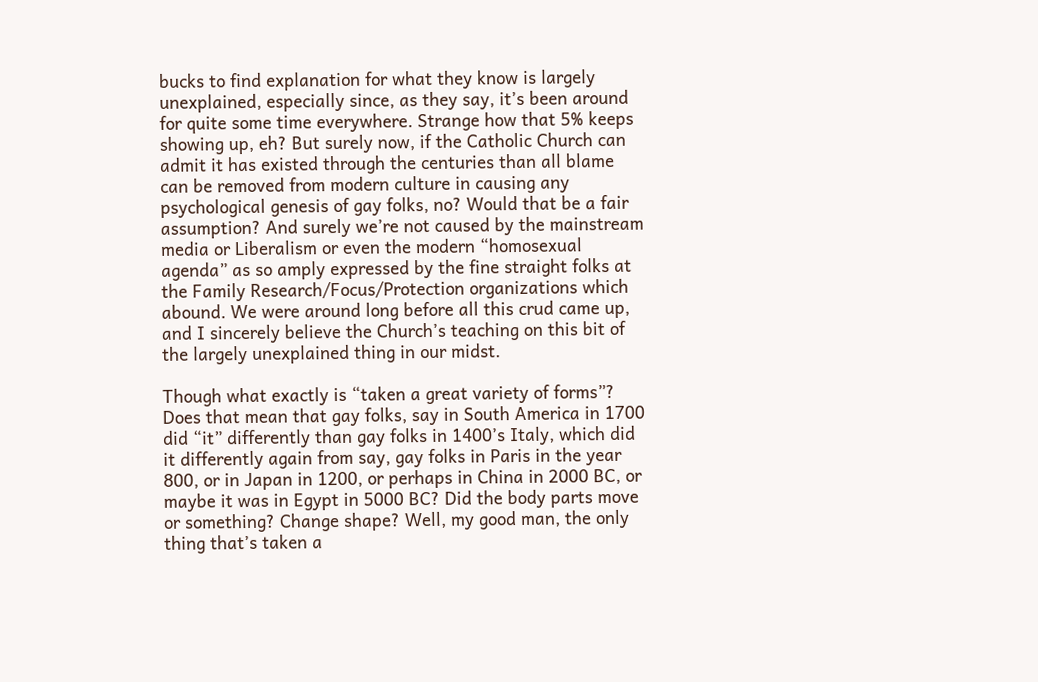bucks to find explanation for what they know is largely unexplained, especially since, as they say, it’s been around for quite some time everywhere. Strange how that 5% keeps showing up, eh? But surely now, if the Catholic Church can admit it has existed through the centuries than all blame can be removed from modern culture in causing any psychological genesis of gay folks, no? Would that be a fair assumption? And surely we’re not caused by the mainstream media or Liberalism or even the modern “homosexual agenda” as so amply expressed by the fine straight folks at the Family Research/Focus/Protection organizations which abound. We were around long before all this crud came up, and I sincerely believe the Church’s teaching on this bit of the largely unexplained thing in our midst.

Though what exactly is “taken a great variety of forms”? Does that mean that gay folks, say in South America in 1700 did “it” differently than gay folks in 1400’s Italy, which did it differently again from say, gay folks in Paris in the year 800, or in Japan in 1200, or perhaps in China in 2000 BC, or maybe it was in Egypt in 5000 BC? Did the body parts move or something? Change shape? Well, my good man, the only thing that’s taken a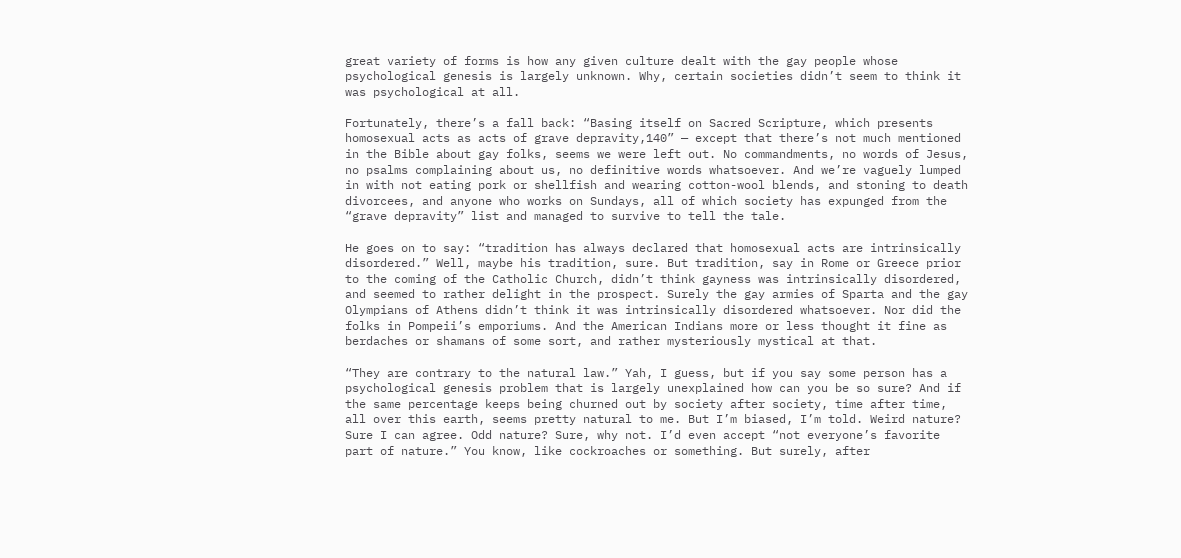great variety of forms is how any given culture dealt with the gay people whose psychological genesis is largely unknown. Why, certain societies didn’t seem to think it was psychological at all.

Fortunately, there’s a fall back: “Basing itself on Sacred Scripture, which presents homosexual acts as acts of grave depravity,140” — except that there’s not much mentioned in the Bible about gay folks, seems we were left out. No commandments, no words of Jesus, no psalms complaining about us, no definitive words whatsoever. And we’re vaguely lumped in with not eating pork or shellfish and wearing cotton-wool blends, and stoning to death divorcees, and anyone who works on Sundays, all of which society has expunged from the “grave depravity” list and managed to survive to tell the tale.

He goes on to say: “tradition has always declared that homosexual acts are intrinsically disordered.” Well, maybe his tradition, sure. But tradition, say in Rome or Greece prior to the coming of the Catholic Church, didn’t think gayness was intrinsically disordered, and seemed to rather delight in the prospect. Surely the gay armies of Sparta and the gay Olympians of Athens didn’t think it was intrinsically disordered whatsoever. Nor did the folks in Pompeii’s emporiums. And the American Indians more or less thought it fine as berdaches or shamans of some sort, and rather mysteriously mystical at that.

“They are contrary to the natural law.” Yah, I guess, but if you say some person has a psychological genesis problem that is largely unexplained how can you be so sure? And if the same percentage keeps being churned out by society after society, time after time, all over this earth, seems pretty natural to me. But I’m biased, I’m told. Weird nature? Sure I can agree. Odd nature? Sure, why not. I’d even accept “not everyone’s favorite part of nature.” You know, like cockroaches or something. But surely, after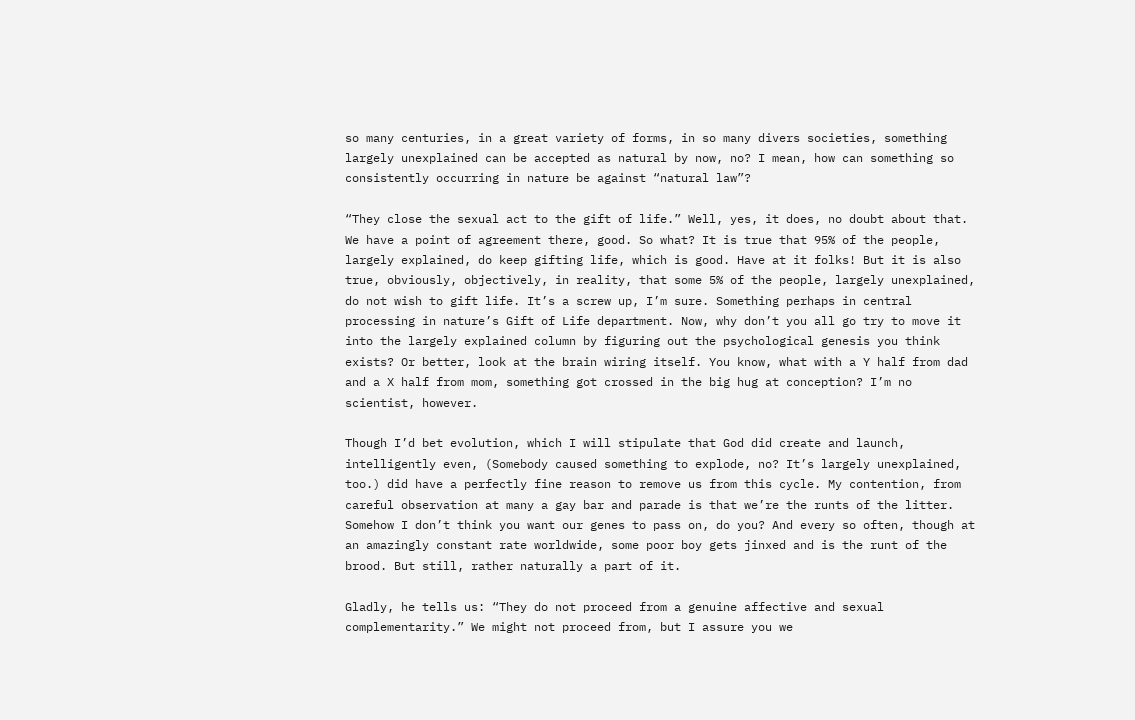so many centuries, in a great variety of forms, in so many divers societies, something largely unexplained can be accepted as natural by now, no? I mean, how can something so consistently occurring in nature be against “natural law”?

“They close the sexual act to the gift of life.” Well, yes, it does, no doubt about that. We have a point of agreement there, good. So what? It is true that 95% of the people, largely explained, do keep gifting life, which is good. Have at it folks! But it is also true, obviously, objectively, in reality, that some 5% of the people, largely unexplained, do not wish to gift life. It’s a screw up, I’m sure. Something perhaps in central processing in nature’s Gift of Life department. Now, why don’t you all go try to move it into the largely explained column by figuring out the psychological genesis you think exists? Or better, look at the brain wiring itself. You know, what with a Y half from dad and a X half from mom, something got crossed in the big hug at conception? I’m no scientist, however.

Though I’d bet evolution, which I will stipulate that God did create and launch, intelligently even, (Somebody caused something to explode, no? It’s largely unexplained, too.) did have a perfectly fine reason to remove us from this cycle. My contention, from careful observation at many a gay bar and parade is that we’re the runts of the litter. Somehow I don’t think you want our genes to pass on, do you? And every so often, though at an amazingly constant rate worldwide, some poor boy gets jinxed and is the runt of the brood. But still, rather naturally a part of it.

Gladly, he tells us: “They do not proceed from a genuine affective and sexual complementarity.” We might not proceed from, but I assure you we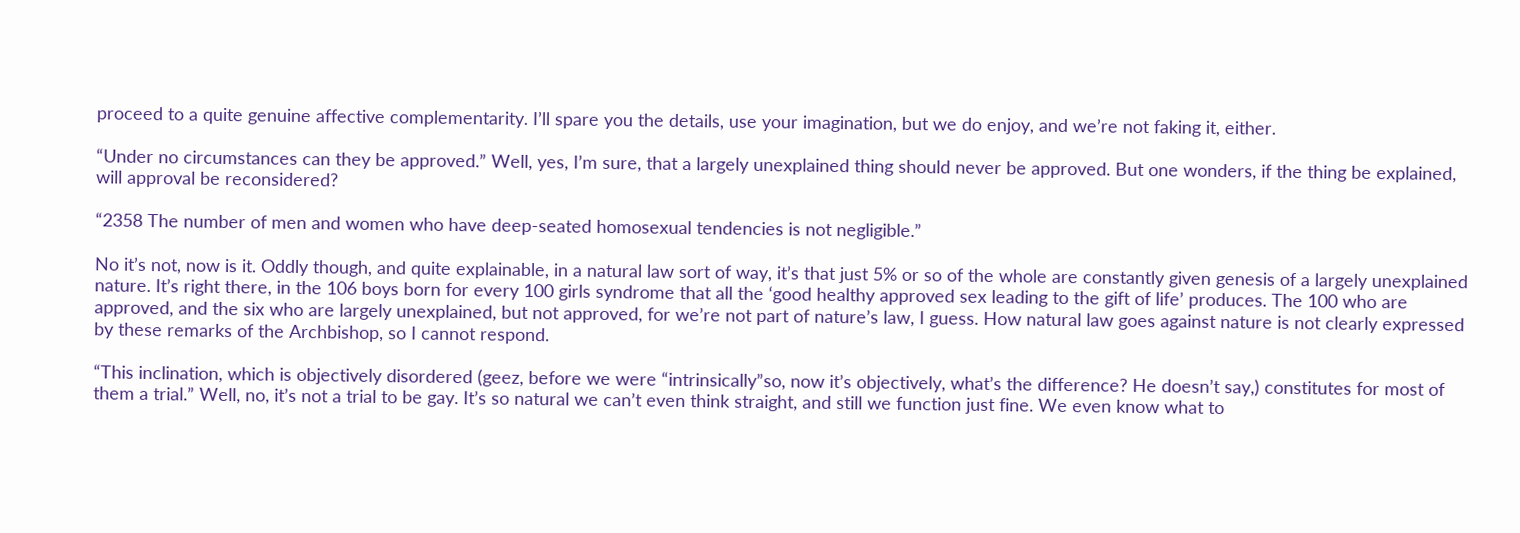proceed to a quite genuine affective complementarity. I’ll spare you the details, use your imagination, but we do enjoy, and we’re not faking it, either.

“Under no circumstances can they be approved.” Well, yes, I’m sure, that a largely unexplained thing should never be approved. But one wonders, if the thing be explained, will approval be reconsidered?

“2358 The number of men and women who have deep-seated homosexual tendencies is not negligible.”

No it’s not, now is it. Oddly though, and quite explainable, in a natural law sort of way, it’s that just 5% or so of the whole are constantly given genesis of a largely unexplained nature. It’s right there, in the 106 boys born for every 100 girls syndrome that all the ‘good healthy approved sex leading to the gift of life’ produces. The 100 who are approved, and the six who are largely unexplained, but not approved, for we’re not part of nature’s law, I guess. How natural law goes against nature is not clearly expressed by these remarks of the Archbishop, so I cannot respond.

“This inclination, which is objectively disordered (geez, before we were “intrinsically”so, now it’s objectively, what’s the difference? He doesn’t say,) constitutes for most of them a trial.” Well, no, it’s not a trial to be gay. It’s so natural we can’t even think straight, and still we function just fine. We even know what to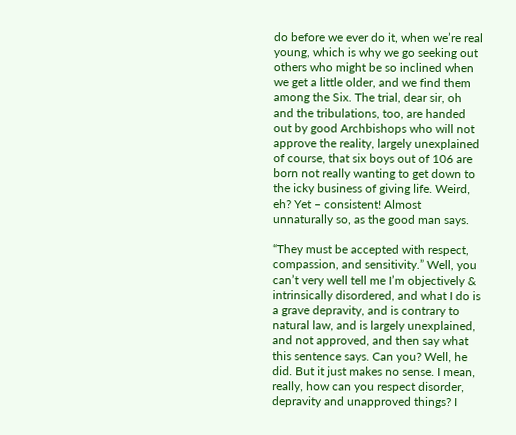do before we ever do it, when we’re real young, which is why we go seeking out others who might be so inclined when we get a little older, and we find them among the Six. The trial, dear sir, oh and the tribulations, too, are handed out by good Archbishops who will not approve the reality, largely unexplained of course, that six boys out of 106 are born not really wanting to get down to the icky business of giving life. Weird, eh? Yet – consistent! Almost unnaturally so, as the good man says.

“They must be accepted with respect, compassion, and sensitivity.” Well, you can’t very well tell me I’m objectively & intrinsically disordered, and what I do is a grave depravity, and is contrary to natural law, and is largely unexplained, and not approved, and then say what this sentence says. Can you? Well, he did. But it just makes no sense. I mean, really, how can you respect disorder, depravity and unapproved things? I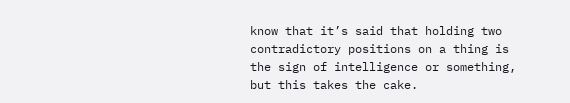know that it’s said that holding two contradictory positions on a thing is the sign of intelligence or something, but this takes the cake.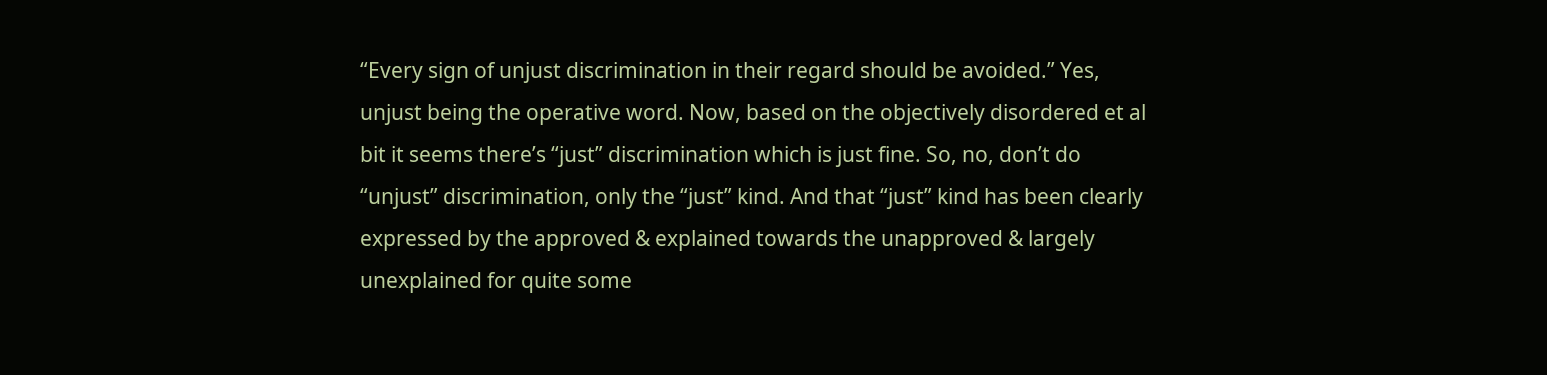“Every sign of unjust discrimination in their regard should be avoided.” Yes, unjust being the operative word. Now, based on the objectively disordered et al bit it seems there’s “just” discrimination which is just fine. So, no, don’t do “unjust” discrimination, only the “just” kind. And that “just” kind has been clearly expressed by the approved & explained towards the unapproved & largely unexplained for quite some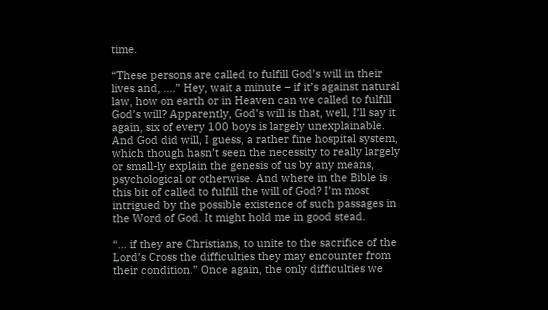time.

“These persons are called to fulfill God’s will in their lives and, ….” Hey, wait a minute – if it’s against natural law, how on earth or in Heaven can we called to fulfill God’s will? Apparently, God’s will is that, well, I’ll say it again, six of every 100 boys is largely unexplainable. And God did will, I guess, a rather fine hospital system, which though hasn’t seen the necessity to really largely or small-ly explain the genesis of us by any means, psychological or otherwise. And where in the Bible is this bit of called to fulfill the will of God? I’m most intrigued by the possible existence of such passages in the Word of God. It might hold me in good stead.

“… if they are Christians, to unite to the sacrifice of the Lord’s Cross the difficulties they may encounter from their condition.” Once again, the only difficulties we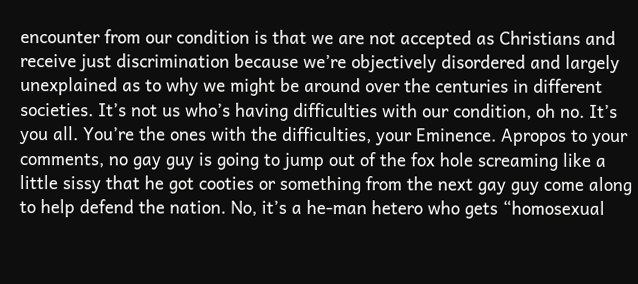encounter from our condition is that we are not accepted as Christians and receive just discrimination because we’re objectively disordered and largely unexplained as to why we might be around over the centuries in different societies. It’s not us who’s having difficulties with our condition, oh no. It’s you all. You’re the ones with the difficulties, your Eminence. Apropos to your comments, no gay guy is going to jump out of the fox hole screaming like a little sissy that he got cooties or something from the next gay guy come along to help defend the nation. No, it’s a he-man hetero who gets “homosexual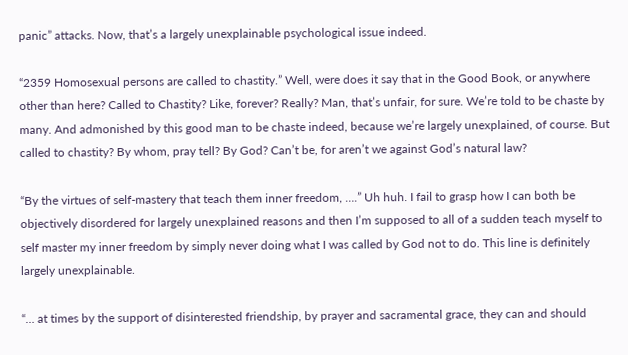panic” attacks. Now, that’s a largely unexplainable psychological issue indeed.

“2359 Homosexual persons are called to chastity.” Well, were does it say that in the Good Book, or anywhere other than here? Called to Chastity? Like, forever? Really? Man, that’s unfair, for sure. We’re told to be chaste by many. And admonished by this good man to be chaste indeed, because we’re largely unexplained, of course. But called to chastity? By whom, pray tell? By God? Can’t be, for aren’t we against God’s natural law?

“By the virtues of self-mastery that teach them inner freedom, ….” Uh huh. I fail to grasp how I can both be objectively disordered for largely unexplained reasons and then I’m supposed to all of a sudden teach myself to self master my inner freedom by simply never doing what I was called by God not to do. This line is definitely largely unexplainable.

“… at times by the support of disinterested friendship, by prayer and sacramental grace, they can and should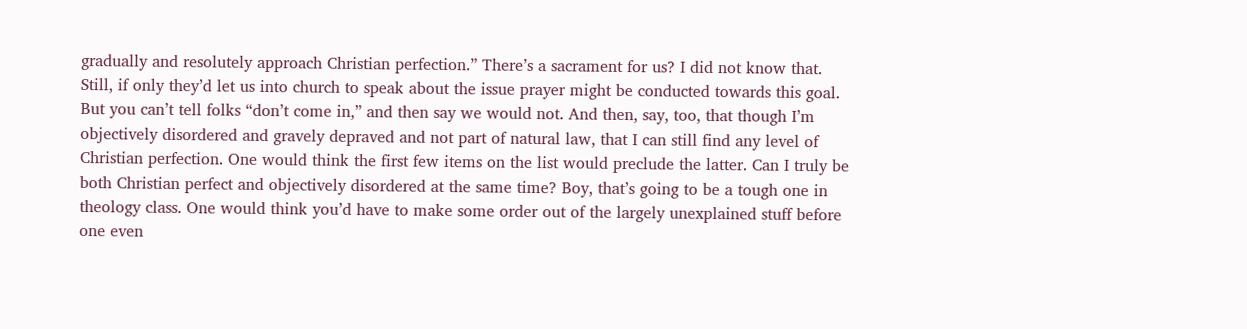gradually and resolutely approach Christian perfection.” There’s a sacrament for us? I did not know that. Still, if only they’d let us into church to speak about the issue prayer might be conducted towards this goal. But you can’t tell folks “don’t come in,” and then say we would not. And then, say, too, that though I’m objectively disordered and gravely depraved and not part of natural law, that I can still find any level of Christian perfection. One would think the first few items on the list would preclude the latter. Can I truly be both Christian perfect and objectively disordered at the same time? Boy, that’s going to be a tough one in theology class. One would think you’d have to make some order out of the largely unexplained stuff before one even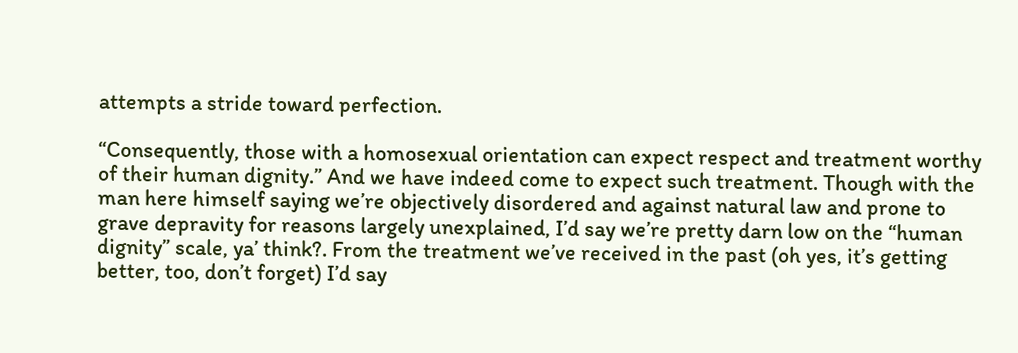attempts a stride toward perfection.

“Consequently, those with a homosexual orientation can expect respect and treatment worthy of their human dignity.” And we have indeed come to expect such treatment. Though with the man here himself saying we’re objectively disordered and against natural law and prone to grave depravity for reasons largely unexplained, I’d say we’re pretty darn low on the “human dignity” scale, ya’ think?. From the treatment we’ve received in the past (oh yes, it’s getting better, too, don’t forget) I’d say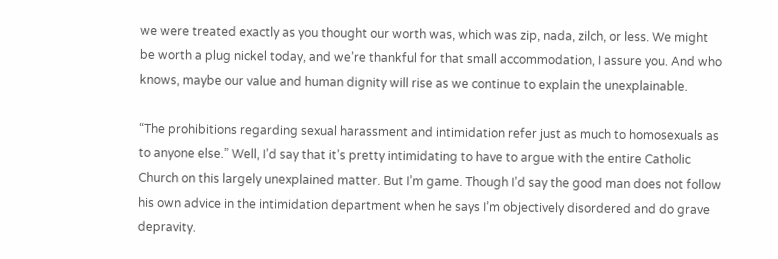we were treated exactly as you thought our worth was, which was zip, nada, zilch, or less. We might be worth a plug nickel today, and we’re thankful for that small accommodation, I assure you. And who knows, maybe our value and human dignity will rise as we continue to explain the unexplainable.

“The prohibitions regarding sexual harassment and intimidation refer just as much to homosexuals as to anyone else.” Well, I’d say that it’s pretty intimidating to have to argue with the entire Catholic Church on this largely unexplained matter. But I’m game. Though I’d say the good man does not follow his own advice in the intimidation department when he says I’m objectively disordered and do grave depravity.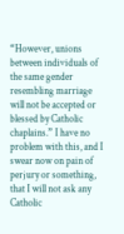“However, unions between individuals of the same gender resembling marriage will not be accepted or blessed by Catholic chaplains.” I have no problem with this, and I swear now on pain of perjury or something, that I will not ask any Catholic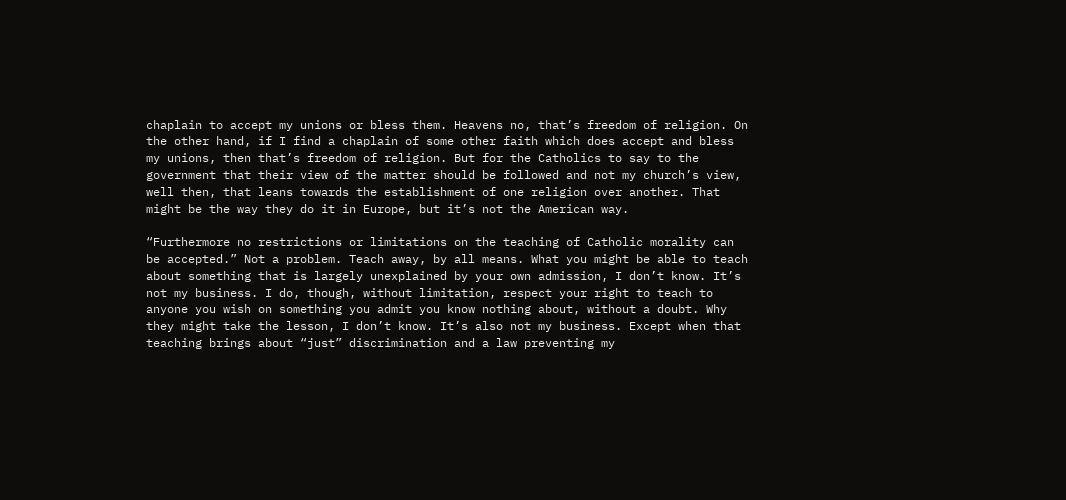chaplain to accept my unions or bless them. Heavens no, that’s freedom of religion. On the other hand, if I find a chaplain of some other faith which does accept and bless my unions, then that’s freedom of religion. But for the Catholics to say to the government that their view of the matter should be followed and not my church’s view, well then, that leans towards the establishment of one religion over another. That might be the way they do it in Europe, but it’s not the American way.

“Furthermore no restrictions or limitations on the teaching of Catholic morality can be accepted.” Not a problem. Teach away, by all means. What you might be able to teach about something that is largely unexplained by your own admission, I don’t know. It’s not my business. I do, though, without limitation, respect your right to teach to anyone you wish on something you admit you know nothing about, without a doubt. Why they might take the lesson, I don’t know. It’s also not my business. Except when that teaching brings about “just” discrimination and a law preventing my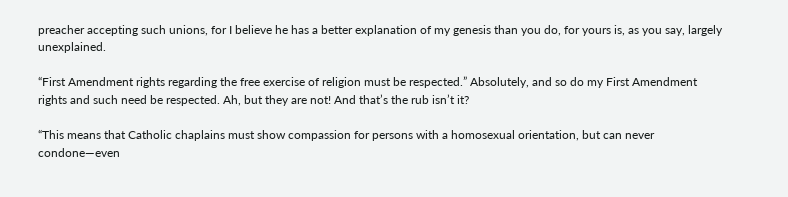preacher accepting such unions, for I believe he has a better explanation of my genesis than you do, for yours is, as you say, largely unexplained.

“First Amendment rights regarding the free exercise of religion must be respected.” Absolutely, and so do my First Amendment rights and such need be respected. Ah, but they are not! And that’s the rub isn’t it?

“This means that Catholic chaplains must show compassion for persons with a homosexual orientation, but can never condone—even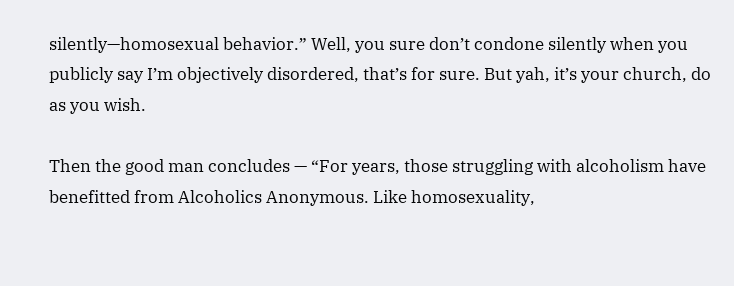silently—homosexual behavior.” Well, you sure don’t condone silently when you publicly say I’m objectively disordered, that’s for sure. But yah, it’s your church, do as you wish.

Then the good man concludes — “For years, those struggling with alcoholism have benefitted from Alcoholics Anonymous. Like homosexuality,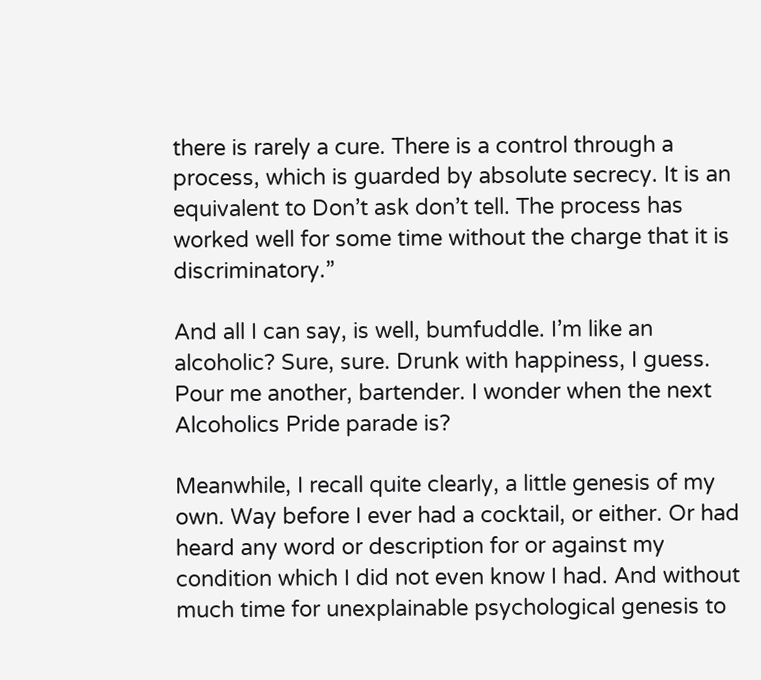there is rarely a cure. There is a control through a process, which is guarded by absolute secrecy. It is an equivalent to Don’t ask don’t tell. The process has worked well for some time without the charge that it is discriminatory.”

And all I can say, is well, bumfuddle. I’m like an alcoholic? Sure, sure. Drunk with happiness, I guess. Pour me another, bartender. I wonder when the next Alcoholics Pride parade is?

Meanwhile, I recall quite clearly, a little genesis of my own. Way before I ever had a cocktail, or either. Or had heard any word or description for or against my condition which I did not even know I had. And without much time for unexplainable psychological genesis to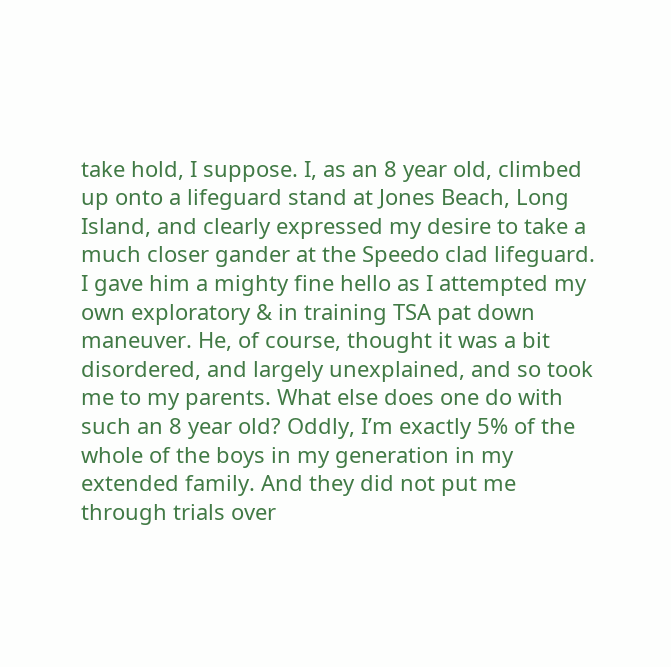take hold, I suppose. I, as an 8 year old, climbed up onto a lifeguard stand at Jones Beach, Long Island, and clearly expressed my desire to take a much closer gander at the Speedo clad lifeguard. I gave him a mighty fine hello as I attempted my own exploratory & in training TSA pat down maneuver. He, of course, thought it was a bit disordered, and largely unexplained, and so took me to my parents. What else does one do with such an 8 year old? Oddly, I’m exactly 5% of the whole of the boys in my generation in my extended family. And they did not put me through trials over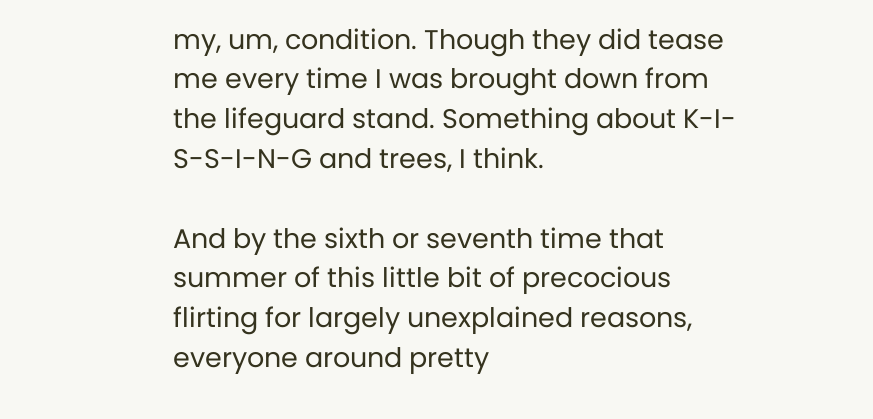my, um, condition. Though they did tease me every time I was brought down from the lifeguard stand. Something about K-I-S-S-I-N-G and trees, I think.

And by the sixth or seventh time that summer of this little bit of precocious flirting for largely unexplained reasons, everyone around pretty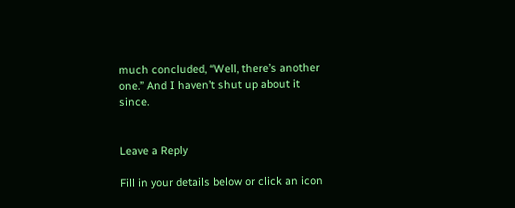much concluded, “Well, there’s another one.” And I haven’t shut up about it since.


Leave a Reply

Fill in your details below or click an icon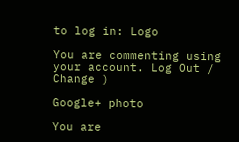to log in: Logo

You are commenting using your account. Log Out /  Change )

Google+ photo

You are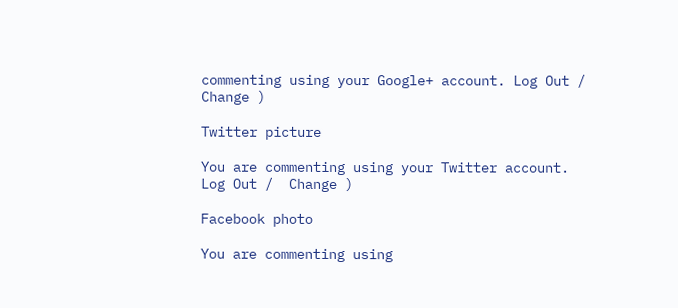commenting using your Google+ account. Log Out /  Change )

Twitter picture

You are commenting using your Twitter account. Log Out /  Change )

Facebook photo

You are commenting using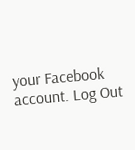your Facebook account. Log Out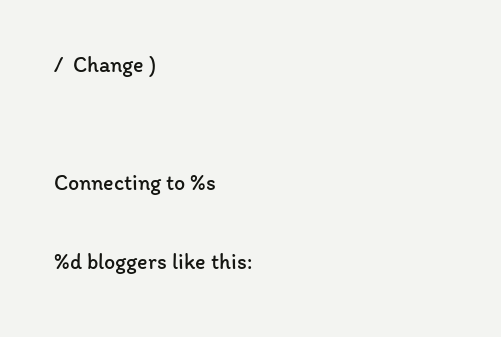/  Change )


Connecting to %s

%d bloggers like this: